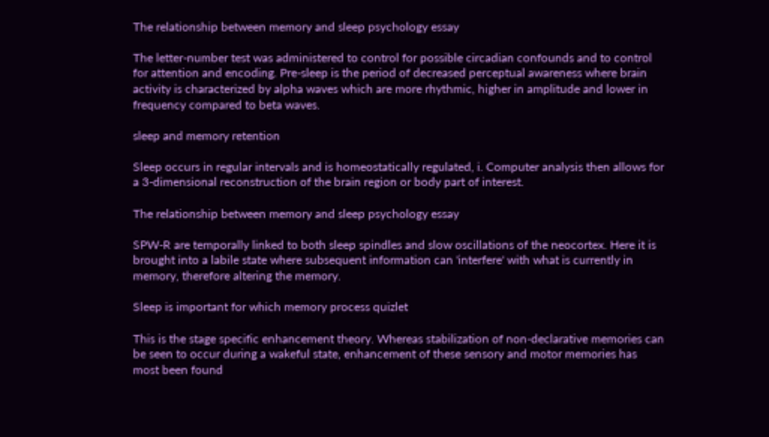The relationship between memory and sleep psychology essay

The letter-number test was administered to control for possible circadian confounds and to control for attention and encoding. Pre-sleep is the period of decreased perceptual awareness where brain activity is characterized by alpha waves which are more rhythmic, higher in amplitude and lower in frequency compared to beta waves.

sleep and memory retention

Sleep occurs in regular intervals and is homeostatically regulated, i. Computer analysis then allows for a 3-dimensional reconstruction of the brain region or body part of interest.

The relationship between memory and sleep psychology essay

SPW-R are temporally linked to both sleep spindles and slow oscillations of the neocortex. Here it is brought into a labile state where subsequent information can 'interfere' with what is currently in memory, therefore altering the memory.

Sleep is important for which memory process quizlet

This is the stage specific enhancement theory. Whereas stabilization of non-declarative memories can be seen to occur during a wakeful state, enhancement of these sensory and motor memories has most been found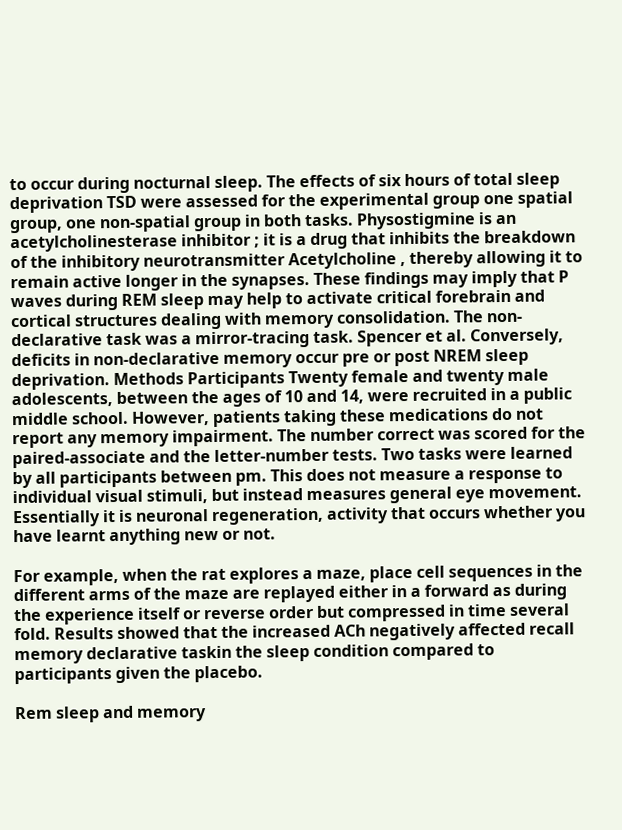to occur during nocturnal sleep. The effects of six hours of total sleep deprivation TSD were assessed for the experimental group one spatial group, one non-spatial group in both tasks. Physostigmine is an acetylcholinesterase inhibitor ; it is a drug that inhibits the breakdown of the inhibitory neurotransmitter Acetylcholine , thereby allowing it to remain active longer in the synapses. These findings may imply that P waves during REM sleep may help to activate critical forebrain and cortical structures dealing with memory consolidation. The non-declarative task was a mirror-tracing task. Spencer et al. Conversely, deficits in non-declarative memory occur pre or post NREM sleep deprivation. Methods Participants Twenty female and twenty male adolescents, between the ages of 10 and 14, were recruited in a public middle school. However, patients taking these medications do not report any memory impairment. The number correct was scored for the paired-associate and the letter-number tests. Two tasks were learned by all participants between pm. This does not measure a response to individual visual stimuli, but instead measures general eye movement. Essentially it is neuronal regeneration, activity that occurs whether you have learnt anything new or not.

For example, when the rat explores a maze, place cell sequences in the different arms of the maze are replayed either in a forward as during the experience itself or reverse order but compressed in time several fold. Results showed that the increased ACh negatively affected recall memory declarative taskin the sleep condition compared to participants given the placebo.

Rem sleep and memory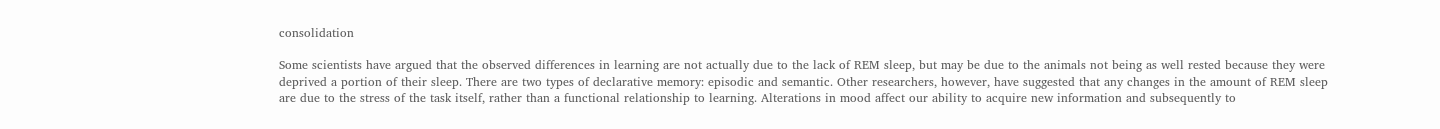consolidation

Some scientists have argued that the observed differences in learning are not actually due to the lack of REM sleep, but may be due to the animals not being as well rested because they were deprived a portion of their sleep. There are two types of declarative memory: episodic and semantic. Other researchers, however, have suggested that any changes in the amount of REM sleep are due to the stress of the task itself, rather than a functional relationship to learning. Alterations in mood affect our ability to acquire new information and subsequently to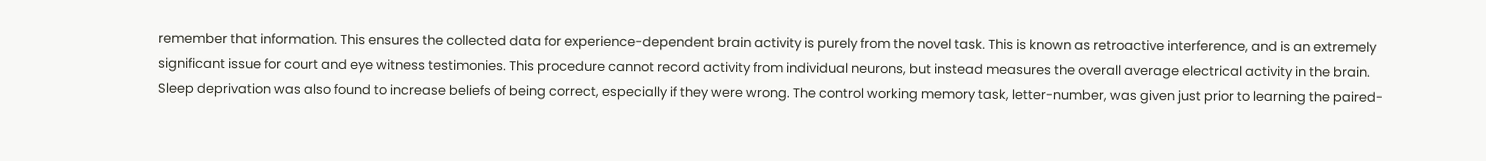remember that information. This ensures the collected data for experience-dependent brain activity is purely from the novel task. This is known as retroactive interference, and is an extremely significant issue for court and eye witness testimonies. This procedure cannot record activity from individual neurons, but instead measures the overall average electrical activity in the brain. Sleep deprivation was also found to increase beliefs of being correct, especially if they were wrong. The control working memory task, letter-number, was given just prior to learning the paired-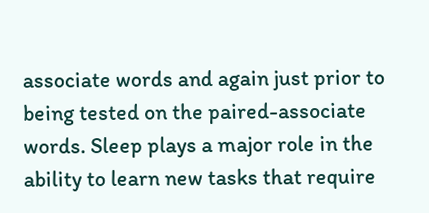associate words and again just prior to being tested on the paired-associate words. Sleep plays a major role in the ability to learn new tasks that require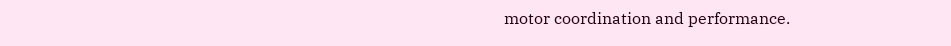motor coordination and performance.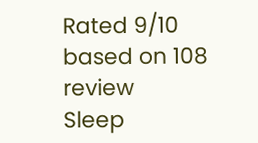Rated 9/10 based on 108 review
Sleep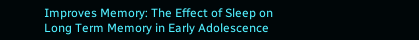Improves Memory: The Effect of Sleep on Long Term Memory in Early Adolescence